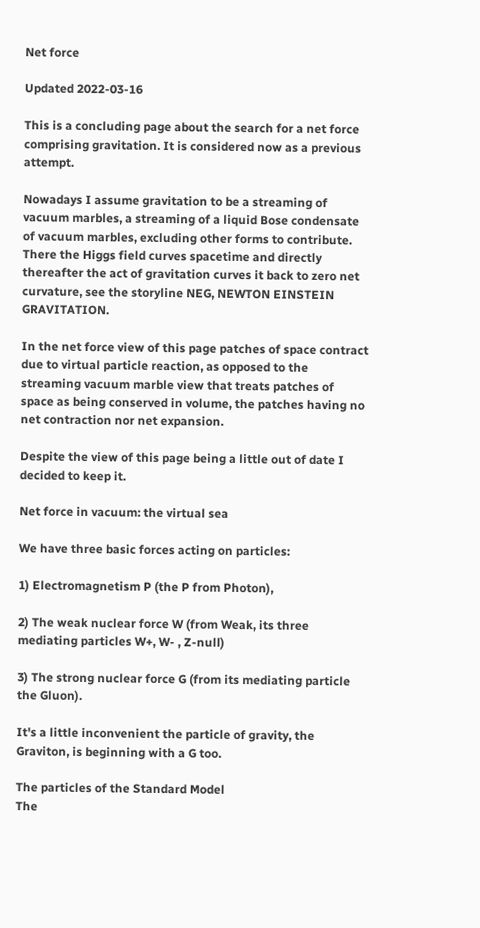Net force

Updated 2022-03-16

This is a concluding page about the search for a net force comprising gravitation. It is considered now as a previous attempt.

Nowadays I assume gravitation to be a streaming of vacuum marbles, a streaming of a liquid Bose condensate of vacuum marbles, excluding other forms to contribute. There the Higgs field curves spacetime and directly thereafter the act of gravitation curves it back to zero net curvature, see the storyline NEG, NEWTON EINSTEIN GRAVITATION.

In the net force view of this page patches of space contract due to virtual particle reaction, as opposed to the streaming vacuum marble view that treats patches of space as being conserved in volume, the patches having no net contraction nor net expansion.

Despite the view of this page being a little out of date I decided to keep it.

Net force in vacuum: the virtual sea

We have three basic forces acting on particles:

1) Electromagnetism P (the P from Photon),

2) The weak nuclear force W (from Weak, its three mediating particles W+, W- , Z-null)

3) The strong nuclear force G (from its mediating particle the Gluon).

It's a little inconvenient the particle of gravity, the Graviton, is beginning with a G too.

The particles of the Standard Model
The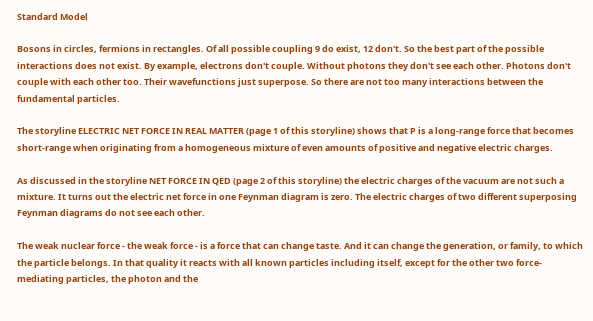Standard Model

Bosons in circles, fermions in rectangles. Of all possible coupling 9 do exist, 12 don't. So the best part of the possible interactions does not exist. By example, electrons don't couple. Without photons they don't see each other. Photons don't couple with each other too. Their wavefunctions just superpose. So there are not too many interactions between the fundamental particles.

The storyline ELECTRIC NET FORCE IN REAL MATTER (page 1 of this storyline) shows that P is a long-range force that becomes short-range when originating from a homogeneous mixture of even amounts of positive and negative electric charges.

As discussed in the storyline NET FORCE IN QED (page 2 of this storyline) the electric charges of the vacuum are not such a mixture. It turns out the electric net force in one Feynman diagram is zero. The electric charges of two different superposing Feynman diagrams do not see each other.

The weak nuclear force - the weak force - is a force that can change taste. And it can change the generation, or family, to which the particle belongs. In that quality it reacts with all known particles including itself, except for the other two force-mediating particles, the photon and the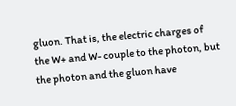gluon. That is, the electric charges of the W+ and W- couple to the photon, but the photon and the gluon have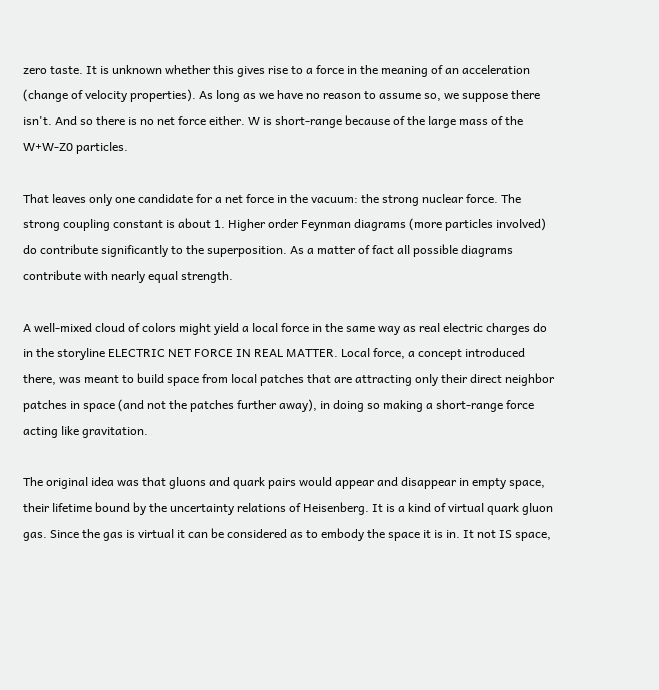zero taste. It is unknown whether this gives rise to a force in the meaning of an acceleration (change of velocity properties). As long as we have no reason to assume so, we suppose there isn't. And so there is no net force either. W is short-range because of the large mass of the W+W-Z0 particles.

That leaves only one candidate for a net force in the vacuum: the strong nuclear force. The strong coupling constant is about 1. Higher order Feynman diagrams (more particles involved) do contribute significantly to the superposition. As a matter of fact all possible diagrams contribute with nearly equal strength.

A well-mixed cloud of colors might yield a local force in the same way as real electric charges do in the storyline ELECTRIC NET FORCE IN REAL MATTER. Local force, a concept introduced there, was meant to build space from local patches that are attracting only their direct neighbor patches in space (and not the patches further away), in doing so making a short-range force acting like gravitation.

The original idea was that gluons and quark pairs would appear and disappear in empty space, their lifetime bound by the uncertainty relations of Heisenberg. It is a kind of virtual quark gluon gas. Since the gas is virtual it can be considered as to embody the space it is in. It not IS space,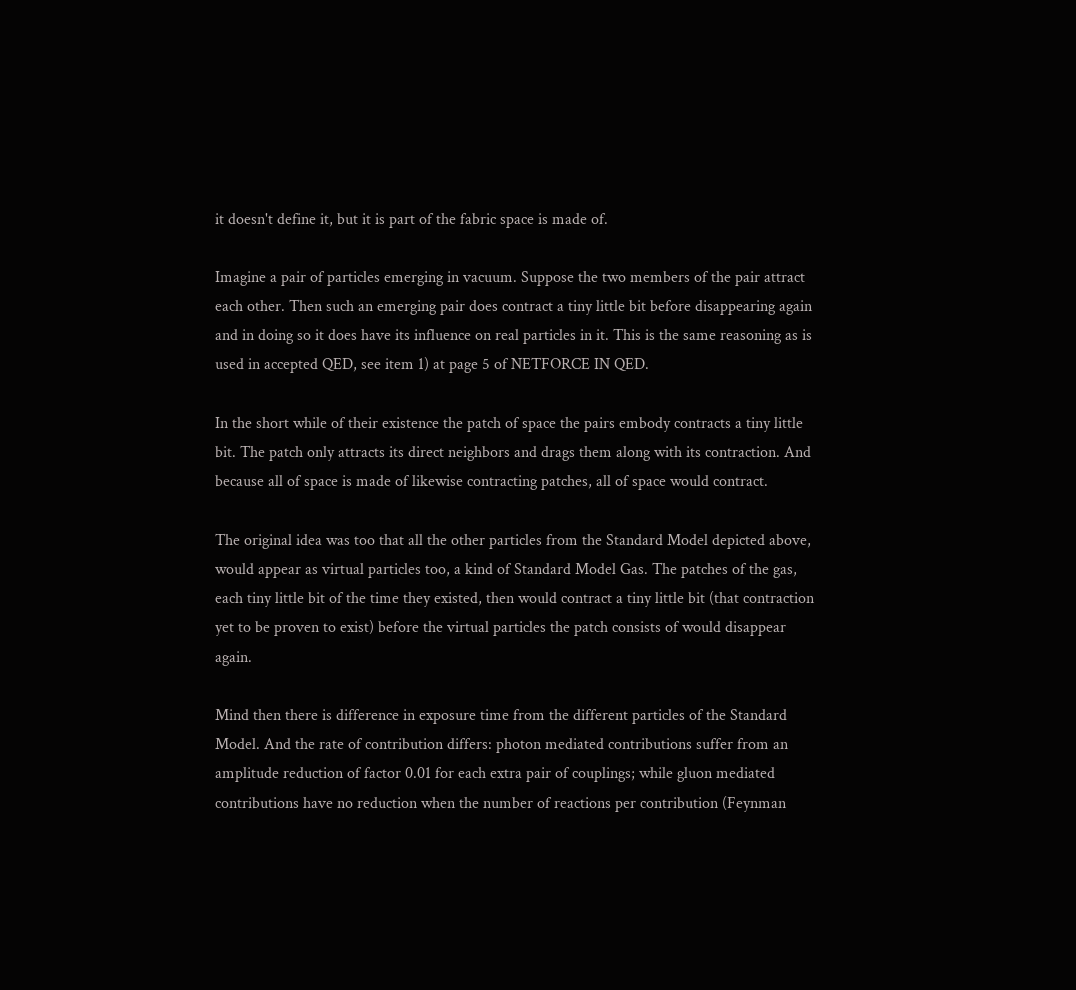it doesn't define it, but it is part of the fabric space is made of.

Imagine a pair of particles emerging in vacuum. Suppose the two members of the pair attract each other. Then such an emerging pair does contract a tiny little bit before disappearing again and in doing so it does have its influence on real particles in it. This is the same reasoning as is used in accepted QED, see item 1) at page 5 of NETFORCE IN QED.

In the short while of their existence the patch of space the pairs embody contracts a tiny little bit. The patch only attracts its direct neighbors and drags them along with its contraction. And because all of space is made of likewise contracting patches, all of space would contract.

The original idea was too that all the other particles from the Standard Model depicted above, would appear as virtual particles too, a kind of Standard Model Gas. The patches of the gas, each tiny little bit of the time they existed, then would contract a tiny little bit (that contraction yet to be proven to exist) before the virtual particles the patch consists of would disappear again.

Mind then there is difference in exposure time from the different particles of the Standard Model. And the rate of contribution differs: photon mediated contributions suffer from an amplitude reduction of factor 0.01 for each extra pair of couplings; while gluon mediated contributions have no reduction when the number of reactions per contribution (Feynman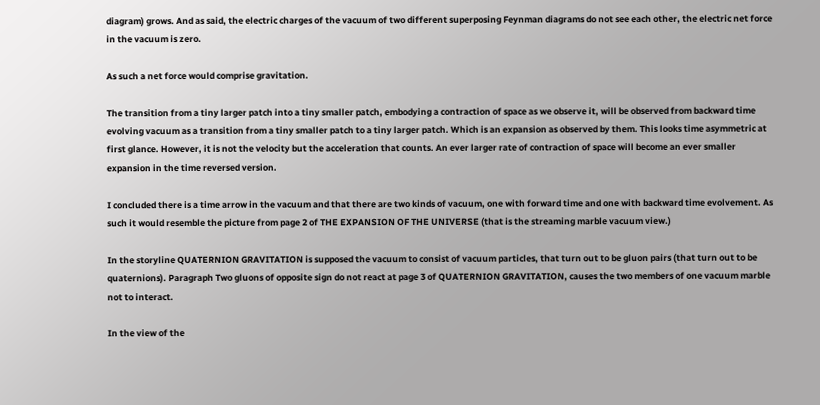diagram) grows. And as said, the electric charges of the vacuum of two different superposing Feynman diagrams do not see each other, the electric net force in the vacuum is zero.

As such a net force would comprise gravitation.

The transition from a tiny larger patch into a tiny smaller patch, embodying a contraction of space as we observe it, will be observed from backward time evolving vacuum as a transition from a tiny smaller patch to a tiny larger patch. Which is an expansion as observed by them. This looks time asymmetric at first glance. However, it is not the velocity but the acceleration that counts. An ever larger rate of contraction of space will become an ever smaller expansion in the time reversed version.

I concluded there is a time arrow in the vacuum and that there are two kinds of vacuum, one with forward time and one with backward time evolvement. As such it would resemble the picture from page 2 of THE EXPANSION OF THE UNIVERSE (that is the streaming marble vacuum view.)

In the storyline QUATERNION GRAVITATION is supposed the vacuum to consist of vacuum particles, that turn out to be gluon pairs (that turn out to be quaternions). Paragraph Two gluons of opposite sign do not react at page 3 of QUATERNION GRAVITATION, causes the two members of one vacuum marble not to interact.

In the view of the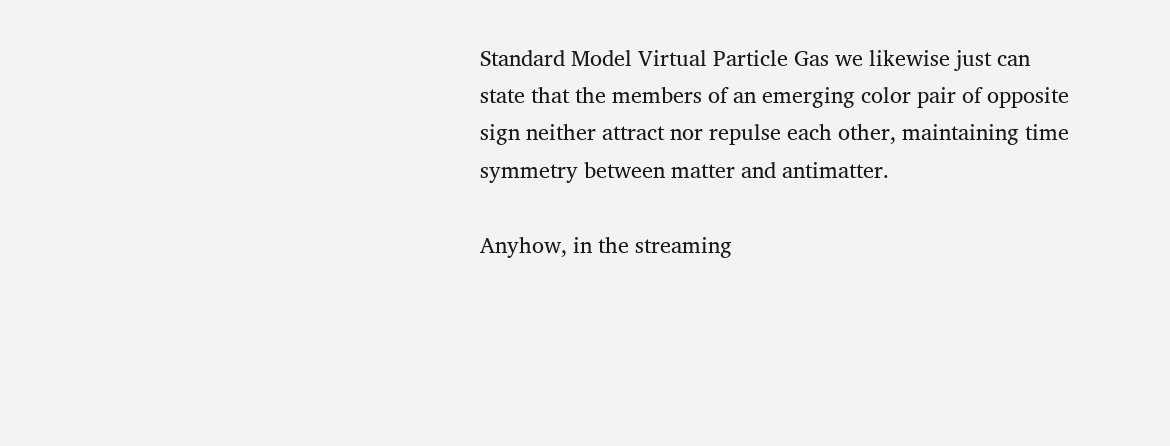Standard Model Virtual Particle Gas we likewise just can state that the members of an emerging color pair of opposite sign neither attract nor repulse each other, maintaining time symmetry between matter and antimatter.

Anyhow, in the streaming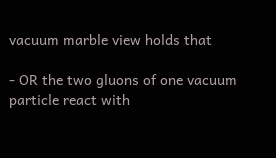vacuum marble view holds that

- OR the two gluons of one vacuum particle react with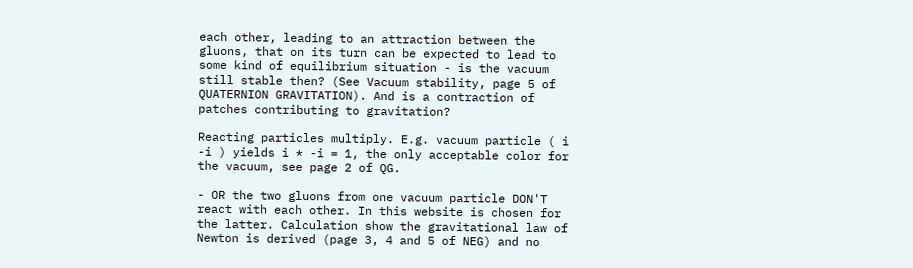each other, leading to an attraction between the gluons, that on its turn can be expected to lead to some kind of equilibrium situation - is the vacuum still stable then? (See Vacuum stability, page 5 of QUATERNION GRAVITATION). And is a contraction of patches contributing to gravitation?

Reacting particles multiply. E.g. vacuum particle ( i   -i ) yields i * -i = 1, the only acceptable color for the vacuum, see page 2 of QG.

- OR the two gluons from one vacuum particle DON'T react with each other. In this website is chosen for the latter. Calculation show the gravitational law of Newton is derived (page 3, 4 and 5 of NEG) and no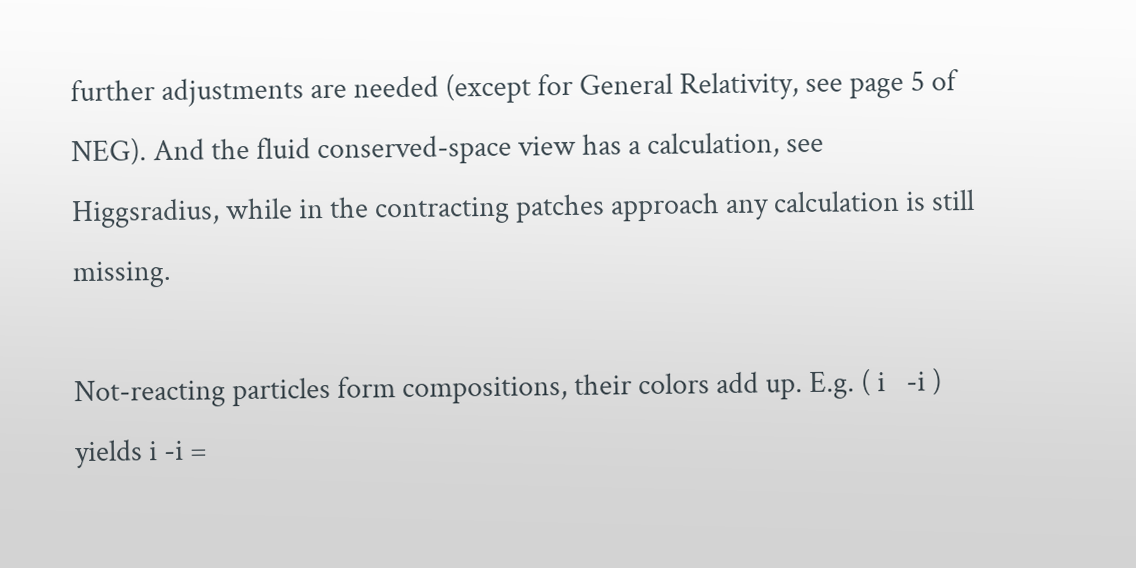further adjustments are needed (except for General Relativity, see page 5 of NEG). And the fluid conserved-space view has a calculation, see Higgsradius, while in the contracting patches approach any calculation is still missing.

Not-reacting particles form compositions, their colors add up. E.g. ( i   -i ) yields i -i =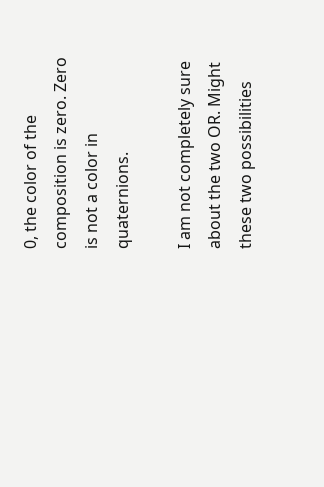0, the color of the composition is zero. Zero is not a color in quaternions.

I am not completely sure about the two OR. Might these two possibilities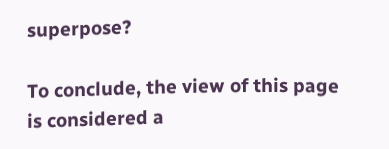superpose?

To conclude, the view of this page is considered a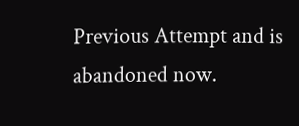Previous Attempt and is abandoned now.